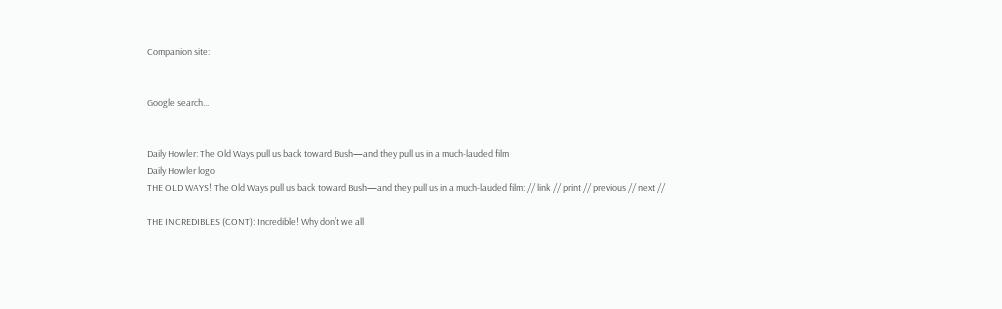Companion site:


Google search...


Daily Howler: The Old Ways pull us back toward Bush—and they pull us in a much-lauded film
Daily Howler logo
THE OLD WAYS! The Old Ways pull us back toward Bush—and they pull us in a much-lauded film: // link // print // previous // next //

THE INCREDIBLES (CONT): Incredible! Why don’t we all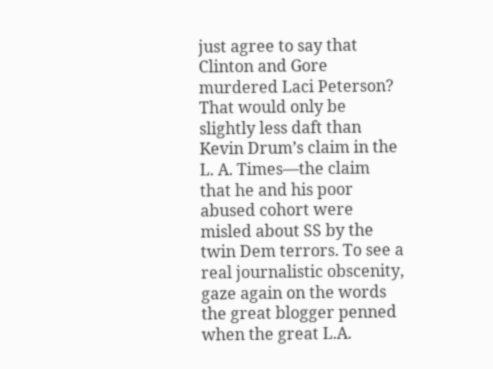just agree to say that Clinton and Gore murdered Laci Peterson? That would only be slightly less daft than Kevin Drum’s claim in the L. A. Times—the claim that he and his poor abused cohort were misled about SS by the twin Dem terrors. To see a real journalistic obscenity, gaze again on the words the great blogger penned when the great L.A.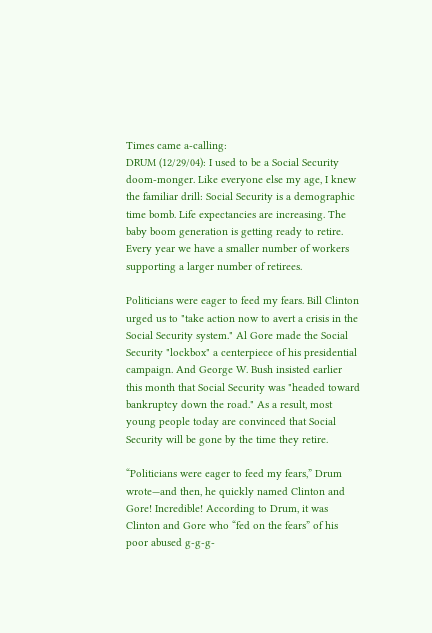Times came a-calling:
DRUM (12/29/04): I used to be a Social Security doom-monger. Like everyone else my age, I knew the familiar drill: Social Security is a demographic time bomb. Life expectancies are increasing. The baby boom generation is getting ready to retire. Every year we have a smaller number of workers supporting a larger number of retirees.

Politicians were eager to feed my fears. Bill Clinton urged us to "take action now to avert a crisis in the Social Security system." Al Gore made the Social Security "lockbox" a centerpiece of his presidential campaign. And George W. Bush insisted earlier this month that Social Security was "headed toward bankruptcy down the road." As a result, most young people today are convinced that Social Security will be gone by the time they retire.

“Politicians were eager to feed my fears,” Drum wrote—and then, he quickly named Clinton and Gore! Incredible! According to Drum, it was Clinton and Gore who “fed on the fears” of his poor abused g-g-g-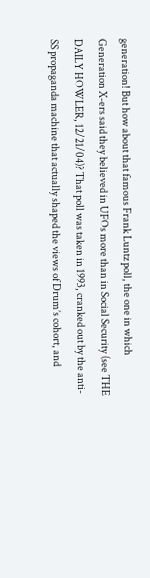generation! But how about that famous Frank Luntz poll, the one in which Generation X-ers said they believed in UFOs more than in Social Security (see THE DAILY HOWLER, 12/21/04)? That poll was taken in 1993, cranked out by the anti-SS propaganda machine that actually shaped the views of Drum’s cohort, and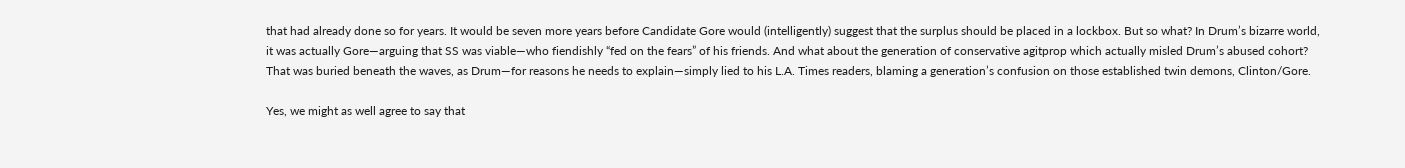that had already done so for years. It would be seven more years before Candidate Gore would (intelligently) suggest that the surplus should be placed in a lockbox. But so what? In Drum’s bizarre world, it was actually Gore—arguing that SS was viable—who fiendishly “fed on the fears” of his friends. And what about the generation of conservative agitprop which actually misled Drum’s abused cohort? That was buried beneath the waves, as Drum—for reasons he needs to explain—simply lied to his L.A. Times readers, blaming a generation’s confusion on those established twin demons, Clinton/Gore.

Yes, we might as well agree to say that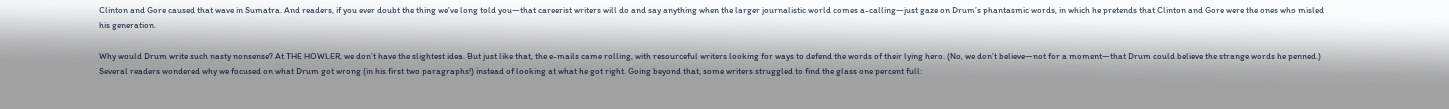Clinton and Gore caused that wave in Sumatra. And readers, if you ever doubt the thing we’ve long told you—that careerist writers will do and say anything when the larger journalistic world comes a-calling—just gaze on Drum’s phantasmic words, in which he pretends that Clinton and Gore were the ones who misled his generation.

Why would Drum write such nasty nonsense? At THE HOWLER, we don’t have the slightest idea. But just like that, the e-mails came rolling, with resourceful writers looking for ways to defend the words of their lying hero. (No, we don’t believe—not for a moment—that Drum could believe the strange words he penned.) Several readers wondered why we focused on what Drum got wrong (in his first two paragraphs!) instead of looking at what he got right. Going beyond that, some writers struggled to find the glass one percent full: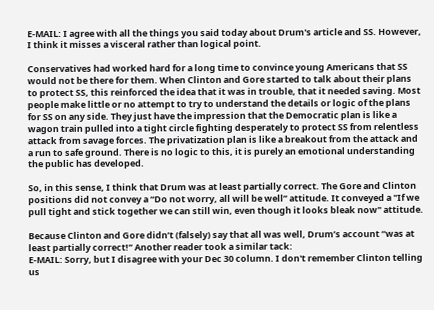E-MAIL: I agree with all the things you said today about Drum's article and SS. However, I think it misses a visceral rather than logical point.

Conservatives had worked hard for a long time to convince young Americans that SS would not be there for them. When Clinton and Gore started to talk about their plans to protect SS, this reinforced the idea that it was in trouble, that it needed saving. Most people make little or no attempt to try to understand the details or logic of the plans for SS on any side. They just have the impression that the Democratic plan is like a wagon train pulled into a tight circle fighting desperately to protect SS from relentless attack from savage forces. The privatization plan is like a breakout from the attack and a run to safe ground. There is no logic to this, it is purely an emotional understanding the public has developed.

So, in this sense, I think that Drum was at least partially correct. The Gore and Clinton positions did not convey a “Do not worry, all will be well” attitude. It conveyed a "If we pull tight and stick together we can still win, even though it looks bleak now" attitude.

Because Clinton and Gore didn’t (falsely) say that all was well, Drum’s account “was at least partially correct!” Another reader took a similar tack:
E-MAIL: Sorry, but I disagree with your Dec 30 column. I don't remember Clinton telling us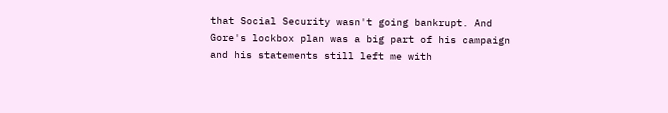that Social Security wasn't going bankrupt. And Gore's lockbox plan was a big part of his campaign and his statements still left me with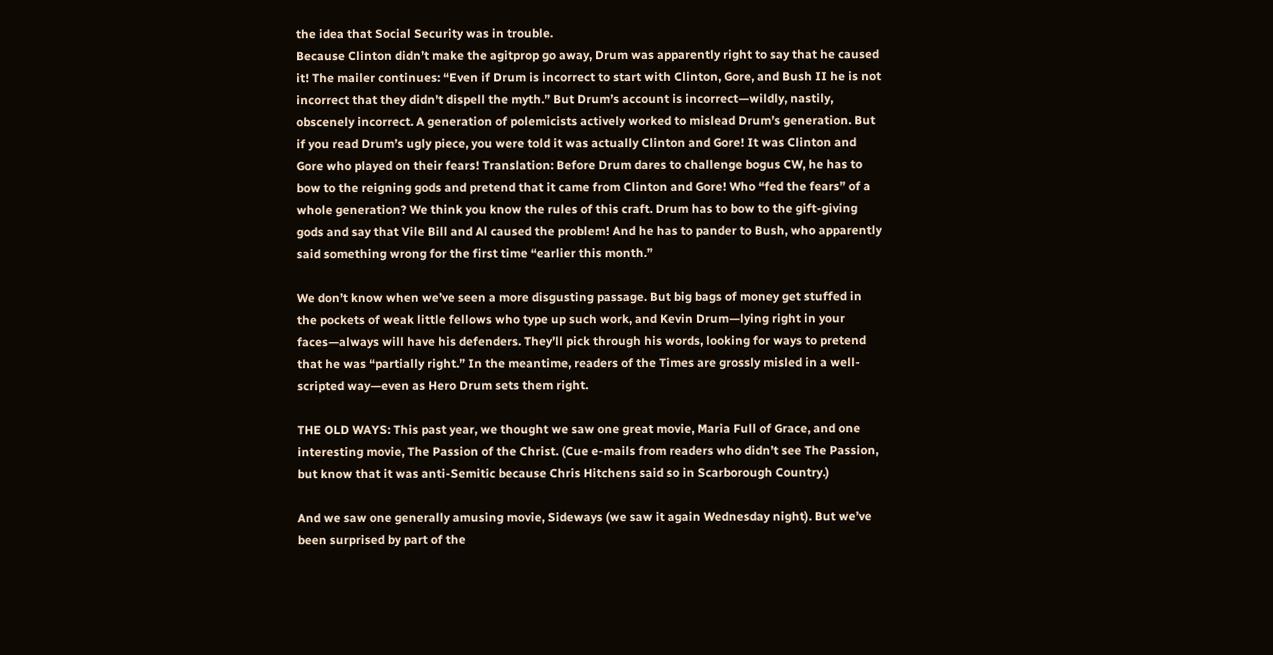the idea that Social Security was in trouble.
Because Clinton didn’t make the agitprop go away, Drum was apparently right to say that he caused it! The mailer continues: “Even if Drum is incorrect to start with Clinton, Gore, and Bush II he is not incorrect that they didn't dispell the myth.” But Drum’s account is incorrect—wildly, nastily, obscenely incorrect. A generation of polemicists actively worked to mislead Drum’s generation. But if you read Drum’s ugly piece, you were told it was actually Clinton and Gore! It was Clinton and Gore who played on their fears! Translation: Before Drum dares to challenge bogus CW, he has to bow to the reigning gods and pretend that it came from Clinton and Gore! Who “fed the fears” of a whole generation? We think you know the rules of this craft. Drum has to bow to the gift-giving gods and say that Vile Bill and Al caused the problem! And he has to pander to Bush, who apparently said something wrong for the first time “earlier this month.”

We don’t know when we’ve seen a more disgusting passage. But big bags of money get stuffed in the pockets of weak little fellows who type up such work, and Kevin Drum—lying right in your faces—always will have his defenders. They’ll pick through his words, looking for ways to pretend that he was “partially right.” In the meantime, readers of the Times are grossly misled in a well-scripted way—even as Hero Drum sets them right.

THE OLD WAYS: This past year, we thought we saw one great movie, Maria Full of Grace, and one interesting movie, The Passion of the Christ. (Cue e-mails from readers who didn’t see The Passion, but know that it was anti-Semitic because Chris Hitchens said so in Scarborough Country.)

And we saw one generally amusing movie, Sideways (we saw it again Wednesday night). But we’ve been surprised by part of the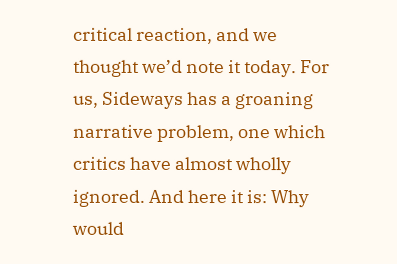critical reaction, and we thought we’d note it today. For us, Sideways has a groaning narrative problem, one which critics have almost wholly ignored. And here it is: Why would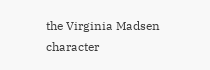the Virginia Madsen character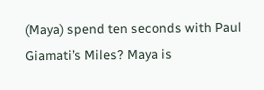(Maya) spend ten seconds with Paul Giamati’s Miles? Maya is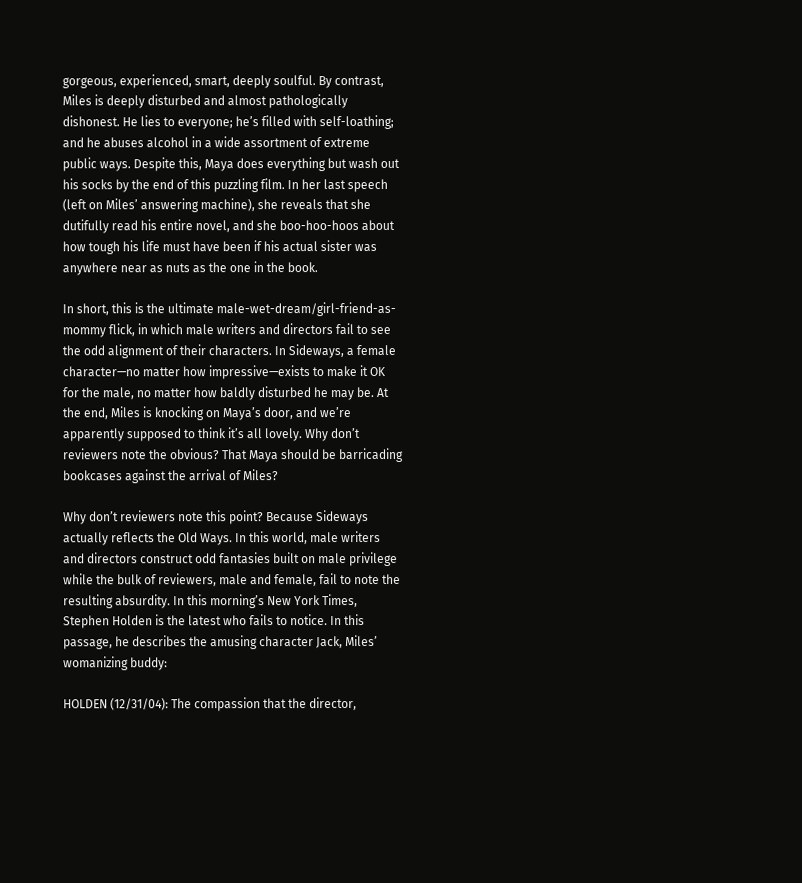gorgeous, experienced, smart, deeply soulful. By contrast, Miles is deeply disturbed and almost pathologically dishonest. He lies to everyone; he’s filled with self-loathing; and he abuses alcohol in a wide assortment of extreme public ways. Despite this, Maya does everything but wash out his socks by the end of this puzzling film. In her last speech (left on Miles’ answering machine), she reveals that she dutifully read his entire novel, and she boo-hoo-hoos about how tough his life must have been if his actual sister was anywhere near as nuts as the one in the book.

In short, this is the ultimate male-wet-dream/girl-friend-as-mommy flick, in which male writers and directors fail to see the odd alignment of their characters. In Sideways, a female character—no matter how impressive—exists to make it OK for the male, no matter how baldly disturbed he may be. At the end, Miles is knocking on Maya’s door, and we’re apparently supposed to think it’s all lovely. Why don’t reviewers note the obvious? That Maya should be barricading bookcases against the arrival of Miles?

Why don’t reviewers note this point? Because Sideways actually reflects the Old Ways. In this world, male writers and directors construct odd fantasies built on male privilege while the bulk of reviewers, male and female, fail to note the resulting absurdity. In this morning’s New York Times, Stephen Holden is the latest who fails to notice. In this passage, he describes the amusing character Jack, Miles’ womanizing buddy:

HOLDEN (12/31/04): The compassion that the director,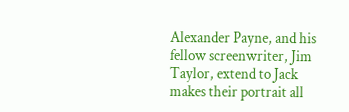Alexander Payne, and his fellow screenwriter, Jim Taylor, extend to Jack makes their portrait all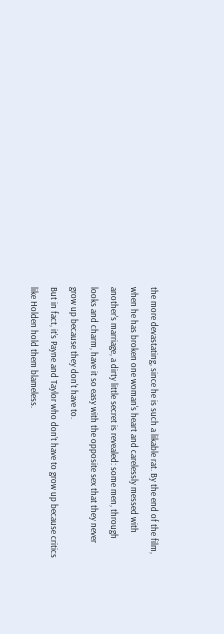the more devastating, since he is such a likable rat. By the end of the film, when he has broken one woman's heart and carelessly messed with another's marriage, a dirty little secret is revealed: some men, through looks and charm, have it so easy with the opposite sex that they never grow up because they don't have to.
But in fact, it’s Payne and Taylor who don’t have to grow up because critics like Holden hold them blameless.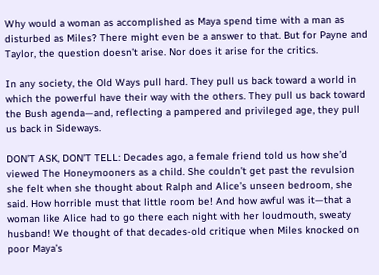Why would a woman as accomplished as Maya spend time with a man as disturbed as Miles? There might even be a answer to that. But for Payne and Taylor, the question doesn’t arise. Nor does it arise for the critics.

In any society, the Old Ways pull hard. They pull us back toward a world in which the powerful have their way with the others. They pull us back toward the Bush agenda—and, reflecting a pampered and privileged age, they pull us back in Sideways.

DON’T ASK, DON’T TELL: Decades ago, a female friend told us how she’d viewed The Honeymooners as a child. She couldn’t get past the revulsion she felt when she thought about Ralph and Alice’s unseen bedroom, she said. How horrible must that little room be! And how awful was it—that a woman like Alice had to go there each night with her loudmouth, sweaty husband! We thought of that decades-old critique when Miles knocked on poor Maya’s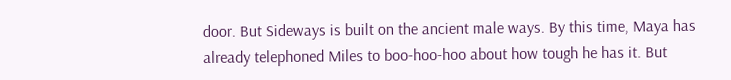door. But Sideways is built on the ancient male ways. By this time, Maya has already telephoned Miles to boo-hoo-hoo about how tough he has it. But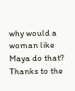why would a woman like Maya do that? Thanks to the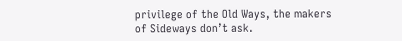privilege of the Old Ways, the makers of Sideways don’t ask.